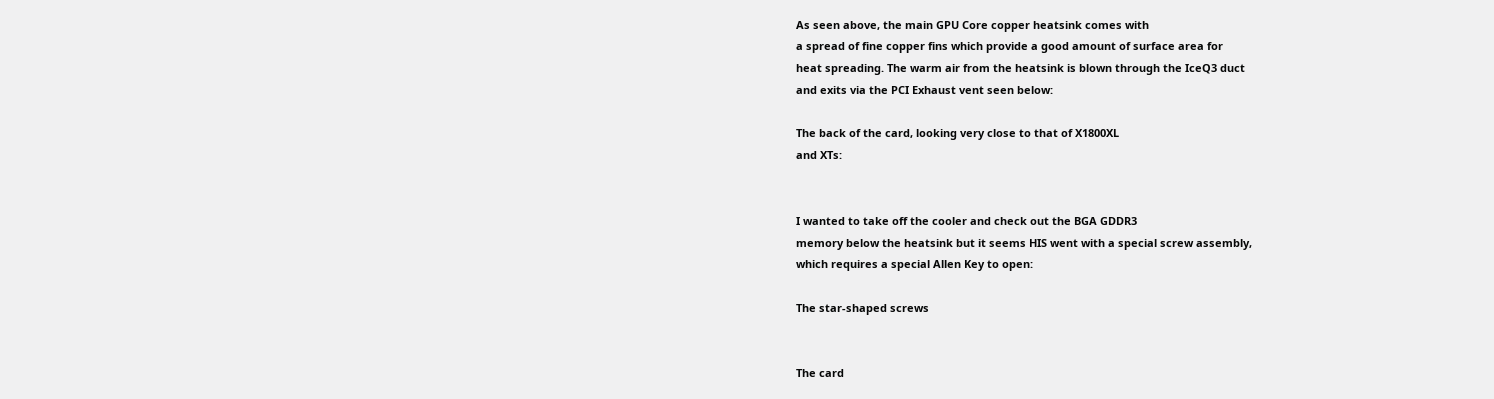As seen above, the main GPU Core copper heatsink comes with
a spread of fine copper fins which provide a good amount of surface area for
heat spreading. The warm air from the heatsink is blown through the IceQ3 duct
and exits via the PCI Exhaust vent seen below:

The back of the card, looking very close to that of X1800XL
and XTs:


I wanted to take off the cooler and check out the BGA GDDR3
memory below the heatsink but it seems HIS went with a special screw assembly,
which requires a special Allen Key to open:

The star-shaped screws


The card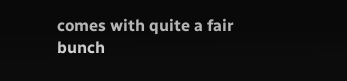comes with quite a fair bunch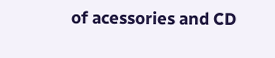of acessories and CD